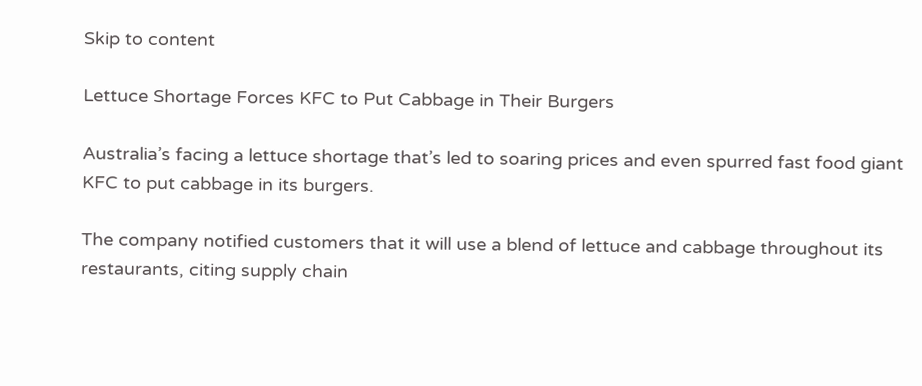Skip to content

Lettuce Shortage Forces KFC to Put Cabbage in Their Burgers

Australia’s facing a lettuce shortage that’s led to soaring prices and even spurred fast food giant KFC to put cabbage in its burgers.

The company notified customers that it will use a blend of lettuce and cabbage throughout its restaurants, citing supply chain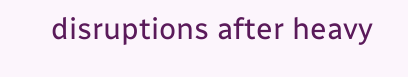disruptions after heavy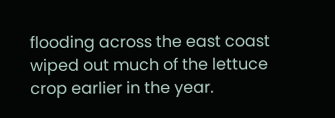flooding across the east coast wiped out much of the lettuce crop earlier in the year.